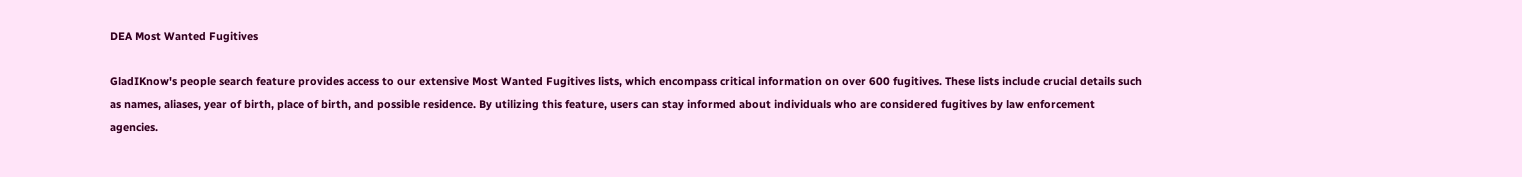DEA Most Wanted Fugitives

GladIKnow's people search feature provides access to our extensive Most Wanted Fugitives lists, which encompass critical information on over 600 fugitives. These lists include crucial details such as names, aliases, year of birth, place of birth, and possible residence. By utilizing this feature, users can stay informed about individuals who are considered fugitives by law enforcement agencies.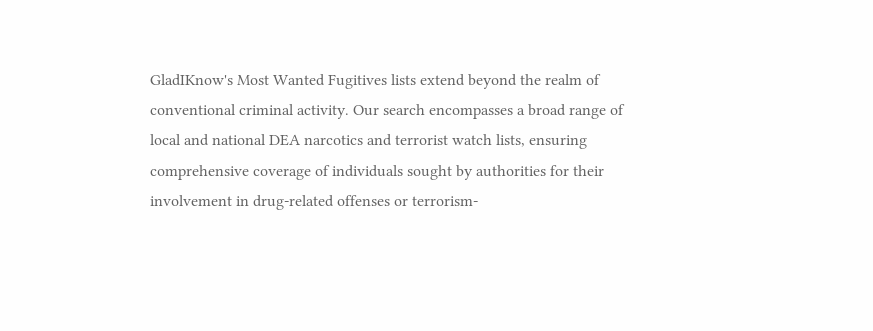GladIKnow's Most Wanted Fugitives lists extend beyond the realm of conventional criminal activity. Our search encompasses a broad range of local and national DEA narcotics and terrorist watch lists, ensuring comprehensive coverage of individuals sought by authorities for their involvement in drug-related offenses or terrorism-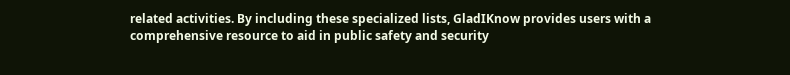related activities. By including these specialized lists, GladIKnow provides users with a comprehensive resource to aid in public safety and security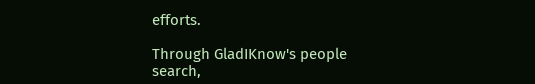efforts.

Through GladIKnow's people search,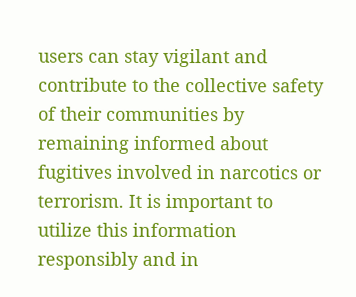users can stay vigilant and contribute to the collective safety of their communities by remaining informed about fugitives involved in narcotics or terrorism. It is important to utilize this information responsibly and in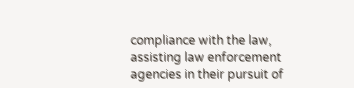compliance with the law, assisting law enforcement agencies in their pursuit of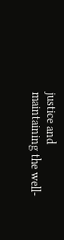justice and maintaining the well-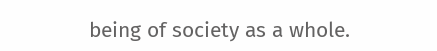being of society as a whole.